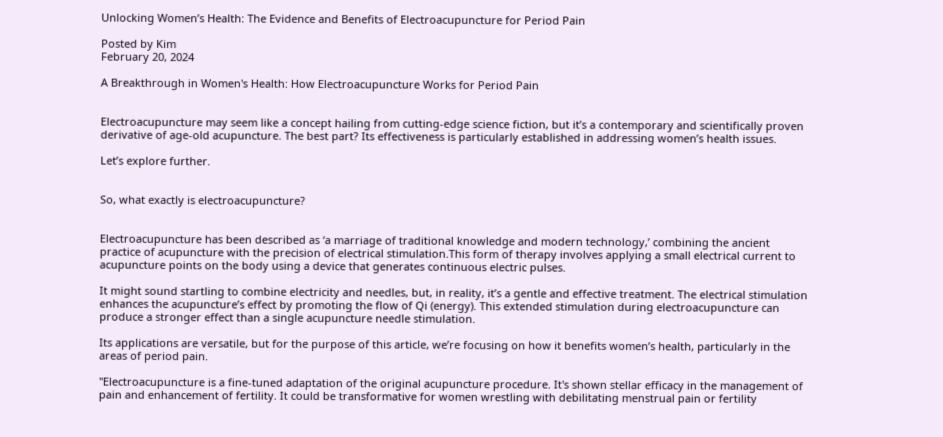Unlocking Women’s Health: The Evidence and Benefits of Electroacupuncture for Period Pain

Posted by Kim
February 20, 2024

A Breakthrough in Women's Health: How Electroacupuncture Works for Period Pain


Electroacupuncture may seem like a concept hailing from cutting-edge science fiction, but it’s a contemporary and scientifically proven derivative of age-old acupuncture. The best part? Its effectiveness is particularly established in addressing women’s health issues.

Let’s explore further.


So, what exactly is electroacupuncture?


Electroacupuncture has been described as ‘a marriage of traditional knowledge and modern technology,’ combining the ancient practice of acupuncture with the precision of electrical stimulation.This form of therapy involves applying a small electrical current to acupuncture points on the body using a device that generates continuous electric pulses.

It might sound startling to combine electricity and needles, but, in reality, it’s a gentle and effective treatment. The electrical stimulation enhances the acupuncture’s effect by promoting the flow of Qi (energy). This extended stimulation during electroacupuncture can produce a stronger effect than a single acupuncture needle stimulation.

Its applications are versatile, but for the purpose of this article, we’re focusing on how it benefits women’s health, particularly in the areas of period pain.

"Electroacupuncture is a fine-tuned adaptation of the original acupuncture procedure. It's shown stellar efficacy in the management of pain and enhancement of fertility. It could be transformative for women wrestling with debilitating menstrual pain or fertility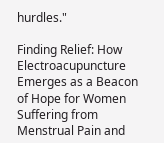hurdles."

Finding Relief: How Electroacupuncture Emerges as a Beacon of Hope for Women Suffering from Menstrual Pain and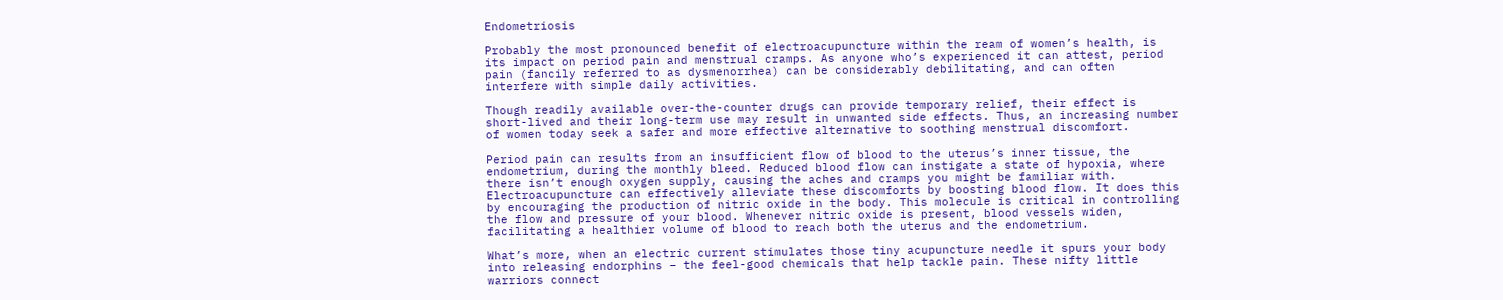Endometriosis

Probably the most pronounced benefit of electroacupuncture within the ream of women’s health, is its impact on period pain and menstrual cramps. As anyone who’s experienced it can attest, period pain (fancily referred to as dysmenorrhea) can be considerably debilitating, and can often interfere with simple daily activities.

Though readily available over-the-counter drugs can provide temporary relief, their effect is short-lived and their long-term use may result in unwanted side effects. Thus, an increasing number of women today seek a safer and more effective alternative to soothing menstrual discomfort.

Period pain can results from an insufficient flow of blood to the uterus’s inner tissue, the endometrium, during the monthly bleed. Reduced blood flow can instigate a state of hypoxia, where there isn’t enough oxygen supply, causing the aches and cramps you might be familiar with. Electroacupuncture can effectively alleviate these discomforts by boosting blood flow. It does this by encouraging the production of nitric oxide in the body. This molecule is critical in controlling the flow and pressure of your blood. Whenever nitric oxide is present, blood vessels widen, facilitating a healthier volume of blood to reach both the uterus and the endometrium.

What’s more, when an electric current stimulates those tiny acupuncture needle it spurs your body into releasing endorphins – the feel-good chemicals that help tackle pain. These nifty little warriors connect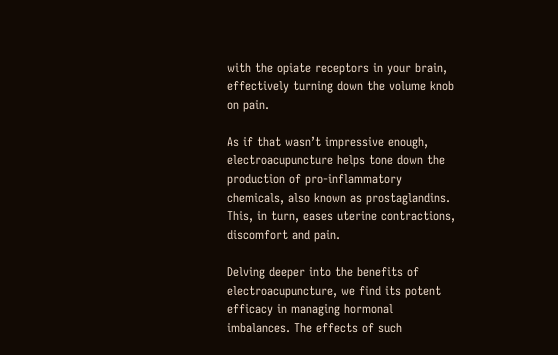with the opiate receptors in your brain, effectively turning down the volume knob on pain.

As if that wasn’t impressive enough, electroacupuncture helps tone down the production of pro-inflammatory chemicals, also known as prostaglandins. This, in turn, eases uterine contractions, discomfort and pain.

Delving deeper into the benefits of electroacupuncture, we find its potent efficacy in managing hormonal imbalances. The effects of such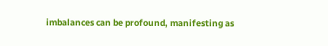imbalances can be profound, manifesting as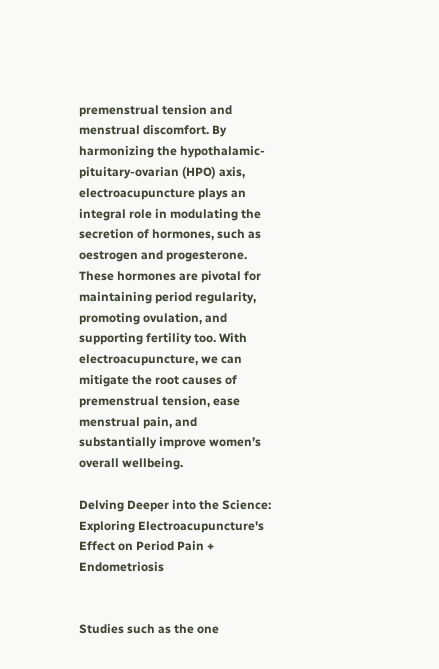premenstrual tension and menstrual discomfort. By harmonizing the hypothalamic-pituitary-ovarian (HPO) axis, electroacupuncture plays an integral role in modulating the secretion of hormones, such as oestrogen and progesterone. These hormones are pivotal for maintaining period regularity, promoting ovulation, and supporting fertility too. With electroacupuncture, we can mitigate the root causes of premenstrual tension, ease menstrual pain, and substantially improve women’s overall wellbeing.

Delving Deeper into the Science: Exploring Electroacupuncture's Effect on Period Pain + Endometriosis


Studies such as the one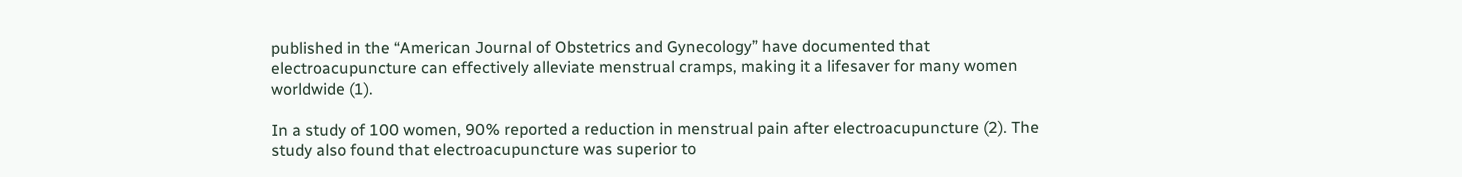published in the “American Journal of Obstetrics and Gynecology” have documented that electroacupuncture can effectively alleviate menstrual cramps, making it a lifesaver for many women worldwide (1).

In a study of 100 women, 90% reported a reduction in menstrual pain after electroacupuncture (2). The study also found that electroacupuncture was superior to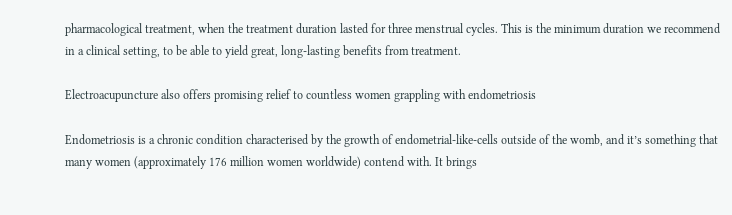pharmacological treatment, when the treatment duration lasted for three menstrual cycles. This is the minimum duration we recommend in a clinical setting, to be able to yield great, long-lasting benefits from treatment.

Electroacupuncture also offers promising relief to countless women grappling with endometriosis

Endometriosis is a chronic condition characterised by the growth of endometrial-like-cells outside of the womb, and it’s something that many women (approximately 176 million women worldwide) contend with. It brings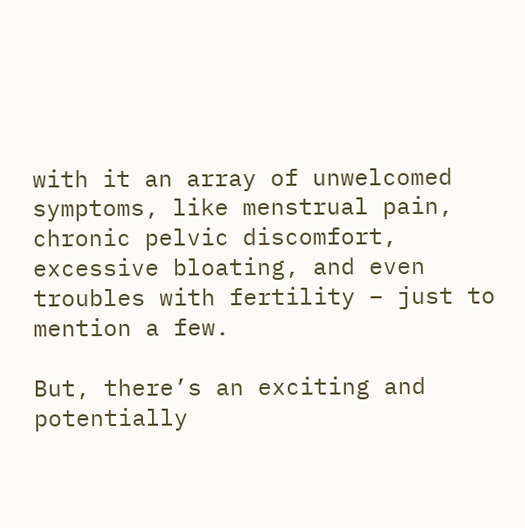with it an array of unwelcomed symptoms, like menstrual pain, chronic pelvic discomfort, excessive bloating, and even troubles with fertility – just to mention a few.

But, there’s an exciting and potentially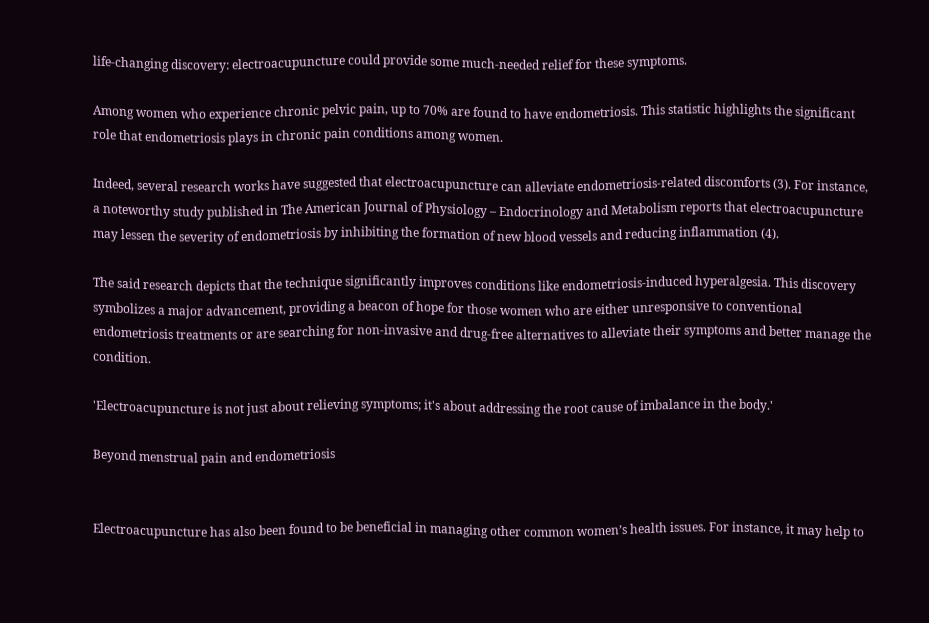life-changing discovery: electroacupuncture could provide some much-needed relief for these symptoms.

Among women who experience chronic pelvic pain, up to 70% are found to have endometriosis. This statistic highlights the significant role that endometriosis plays in chronic pain conditions among women.

Indeed, several research works have suggested that electroacupuncture can alleviate endometriosis-related discomforts (3). For instance, a noteworthy study published in The American Journal of Physiology – Endocrinology and Metabolism reports that electroacupuncture may lessen the severity of endometriosis by inhibiting the formation of new blood vessels and reducing inflammation (4).

The said research depicts that the technique significantly improves conditions like endometriosis-induced hyperalgesia. This discovery symbolizes a major advancement, providing a beacon of hope for those women who are either unresponsive to conventional endometriosis treatments or are searching for non-invasive and drug-free alternatives to alleviate their symptoms and better manage the condition.

'Electroacupuncture is not just about relieving symptoms; it's about addressing the root cause of imbalance in the body.'

Beyond menstrual pain and endometriosis


Electroacupuncture has also been found to be beneficial in managing other common women’s health issues. For instance, it may help to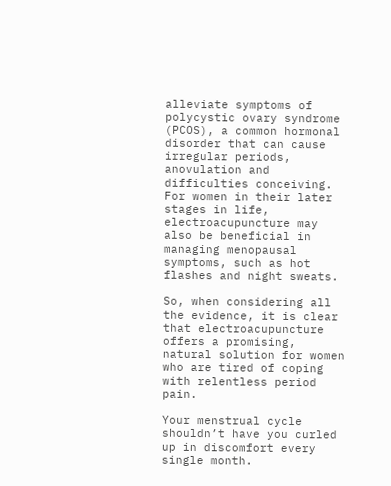alleviate symptoms of polycystic ovary syndrome (PCOS), a common hormonal disorder that can cause irregular periods, anovulation and difficulties conceiving. For women in their later stages in life, electroacupuncture may also be beneficial in managing menopausal symptoms, such as hot flashes and night sweats.

So, when considering all the evidence, it is clear that electroacupuncture offers a promising, natural solution for women who are tired of coping with relentless period pain.

Your menstrual cycle shouldn’t have you curled up in discomfort every single month.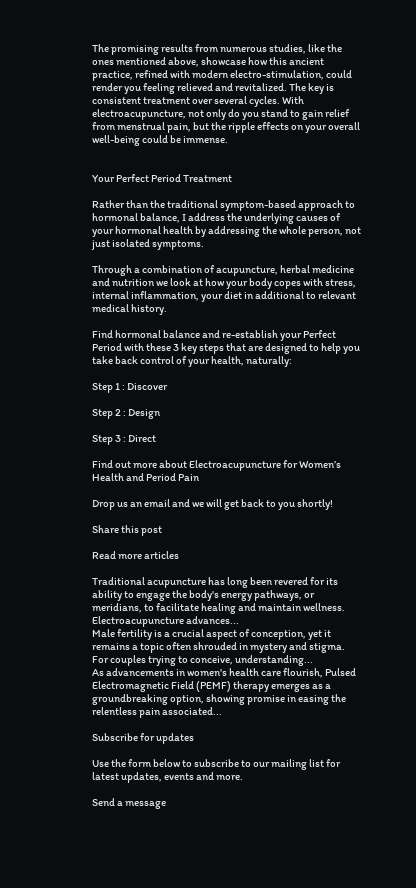The promising results from numerous studies, like the ones mentioned above, showcase how this ancient practice, refined with modern electro-stimulation, could render you feeling relieved and revitalized. The key is consistent treatment over several cycles. With electroacupuncture, not only do you stand to gain relief from menstrual pain, but the ripple effects on your overall well-being could be immense.


Your Perfect Period Treatment

Rather than the traditional symptom-based approach to hormonal balance, I address the underlying causes of your hormonal health by addressing the whole person, not just isolated symptoms.

Through a combination of acupuncture, herbal medicine and nutrition we look at how your body copes with stress, internal inflammation, your diet in additional to relevant medical history.

Find hormonal balance and re-establish your Perfect Period with these 3 key steps that are designed to help you take back control of your health, naturally:

Step 1 : Discover

Step 2 : Design

Step 3 : Direct

Find out more about Electroacupuncture for Women’s Health and Period Pain

Drop us an email and we will get back to you shortly!

Share this post

Read more articles

Traditional acupuncture has long been revered for its ability to engage the body's energy pathways, or meridians, to facilitate healing and maintain wellness. Electroacupuncture advances...
Male fertility is a crucial aspect of conception, yet it remains a topic often shrouded in mystery and stigma. For couples trying to conceive, understanding...
As advancements in women's health care flourish, Pulsed Electromagnetic Field (PEMF) therapy emerges as a groundbreaking option, showing promise in easing the relentless pain associated...

Subscribe for updates

Use the form below to subscribe to our mailing list for latest updates, events and more.

Send a message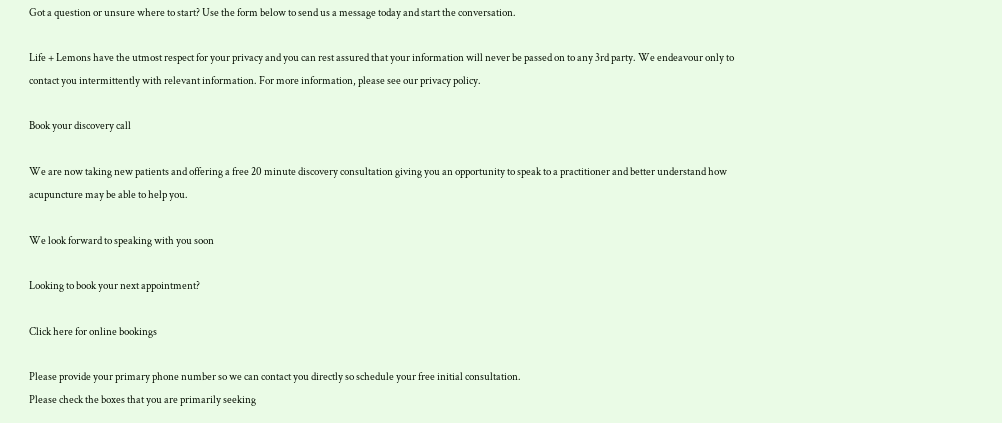Got a question or unsure where to start? Use the form below to send us a message today and start the conversation.

Life + Lemons have the utmost respect for your privacy and you can rest assured that your information will never be passed on to any 3rd party. We endeavour only to contact you intermittently with relevant information. For more information, please see our privacy policy.

Book your discovery call

We are now taking new patients and offering a free 20 minute discovery consultation giving you an opportunity to speak to a practitioner and better understand how acupuncture may be able to help you.

We look forward to speaking with you soon

Looking to book your next appointment?

Click here for online bookings

Please provide your primary phone number so we can contact you directly so schedule your free initial consultation.
Please check the boxes that you are primarily seeking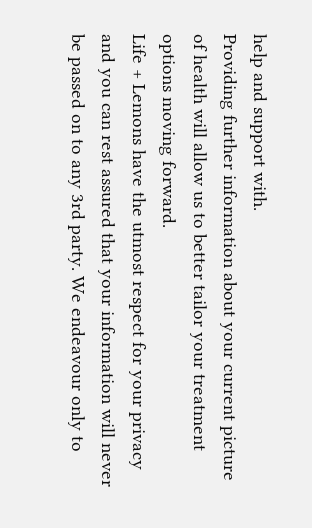help and support with.
Providing further information about your current picture of health will allow us to better tailor your treatment options moving forward.
Life + Lemons have the utmost respect for your privacy and you can rest assured that your information will never be passed on to any 3rd party. We endeavour only to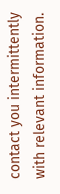contact you intermittently with relevant information.